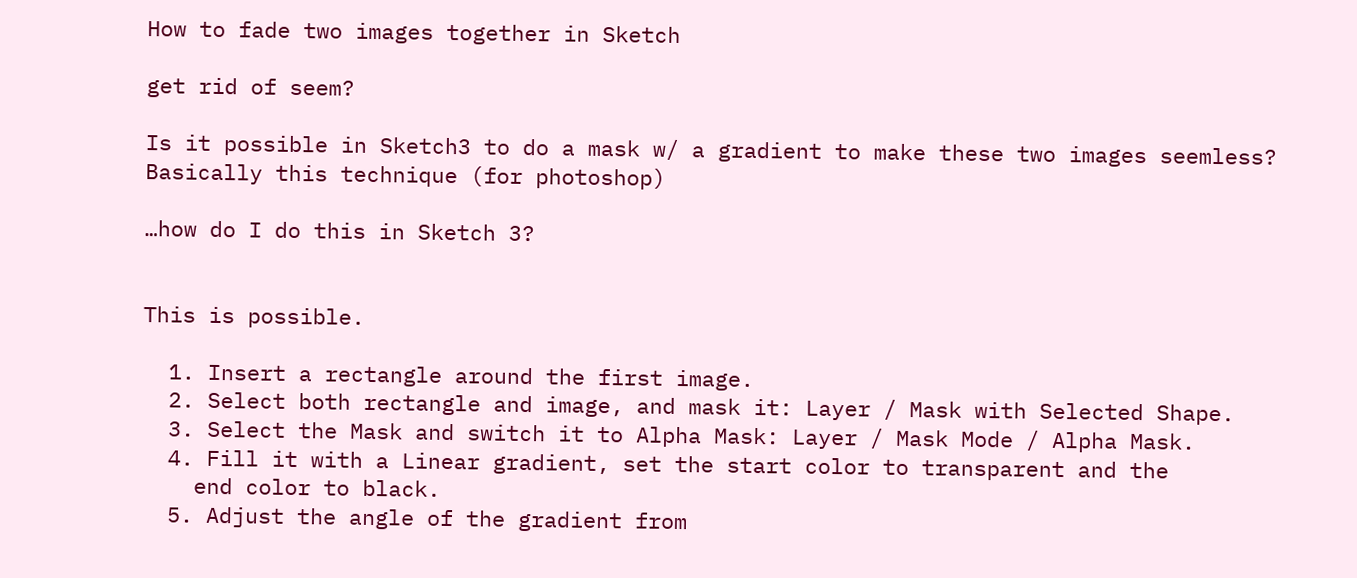How to fade two images together in Sketch

get rid of seem?

Is it possible in Sketch3 to do a mask w/ a gradient to make these two images seemless? Basically this technique (for photoshop)

…how do I do this in Sketch 3?


This is possible.

  1. Insert a rectangle around the first image.
  2. Select both rectangle and image, and mask it: Layer / Mask with Selected Shape.
  3. Select the Mask and switch it to Alpha Mask: Layer / Mask Mode / Alpha Mask.
  4. Fill it with a Linear gradient, set the start color to transparent and the
    end color to black.
  5. Adjust the angle of the gradient from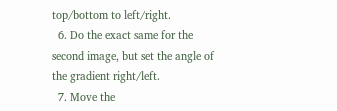top/bottom to left/right.
  6. Do the exact same for the second image, but set the angle of the gradient right/left.
  7. Move the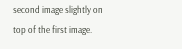second image slightly on top of the first image.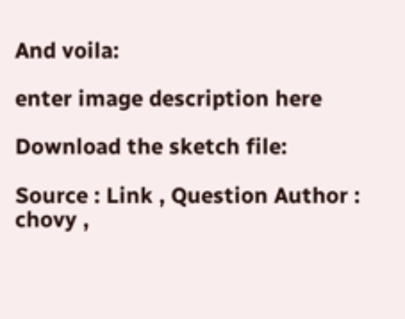And voila:

enter image description here

Download the sketch file:

Source : Link , Question Author : chovy ,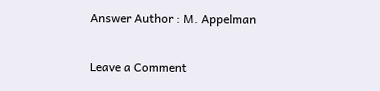Answer Author : M. Appelman

Leave a Comment